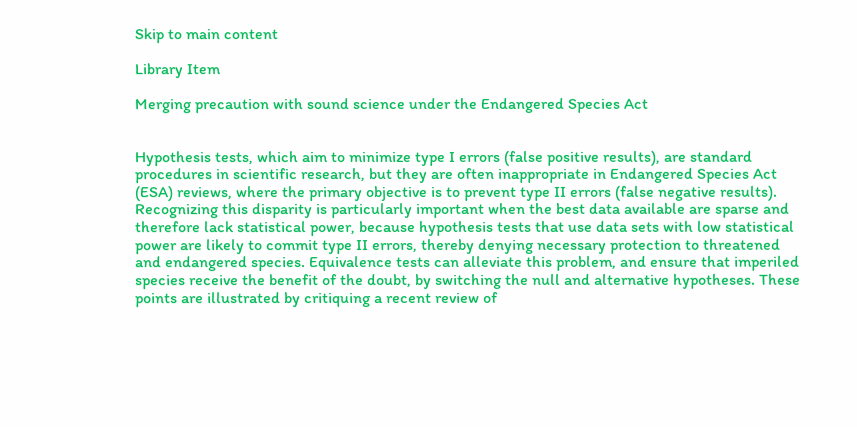Skip to main content

Library Item

Merging precaution with sound science under the Endangered Species Act


Hypothesis tests, which aim to minimize type I errors (false positive results), are standard procedures in scientific research, but they are often inappropriate in Endangered Species Act (ESA) reviews, where the primary objective is to prevent type II errors (false negative results). Recognizing this disparity is particularly important when the best data available are sparse and therefore lack statistical power, because hypothesis tests that use data sets with low statistical power are likely to commit type II errors, thereby denying necessary protection to threatened and endangered species. Equivalence tests can alleviate this problem, and ensure that imperiled species receive the benefit of the doubt, by switching the null and alternative hypotheses. These points are illustrated by critiquing a recent review of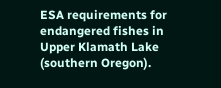ESA requirements for endangered fishes in Upper Klamath Lake (southern Oregon).